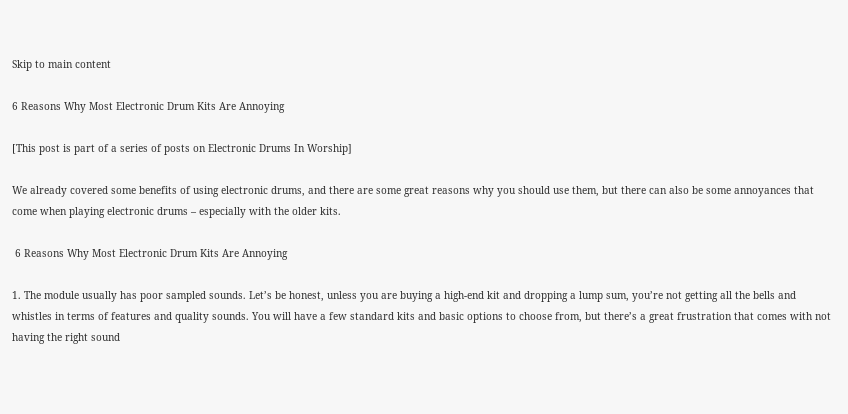Skip to main content

6 Reasons Why Most Electronic Drum Kits Are Annoying

[This post is part of a series of posts on Electronic Drums In Worship]

We already covered some benefits of using electronic drums, and there are some great reasons why you should use them, but there can also be some annoyances that come when playing electronic drums – especially with the older kits.

 6 Reasons Why Most Electronic Drum Kits Are Annoying

1. The module usually has poor sampled sounds. Let’s be honest, unless you are buying a high-end kit and dropping a lump sum, you’re not getting all the bells and whistles in terms of features and quality sounds. You will have a few standard kits and basic options to choose from, but there’s a great frustration that comes with not having the right sound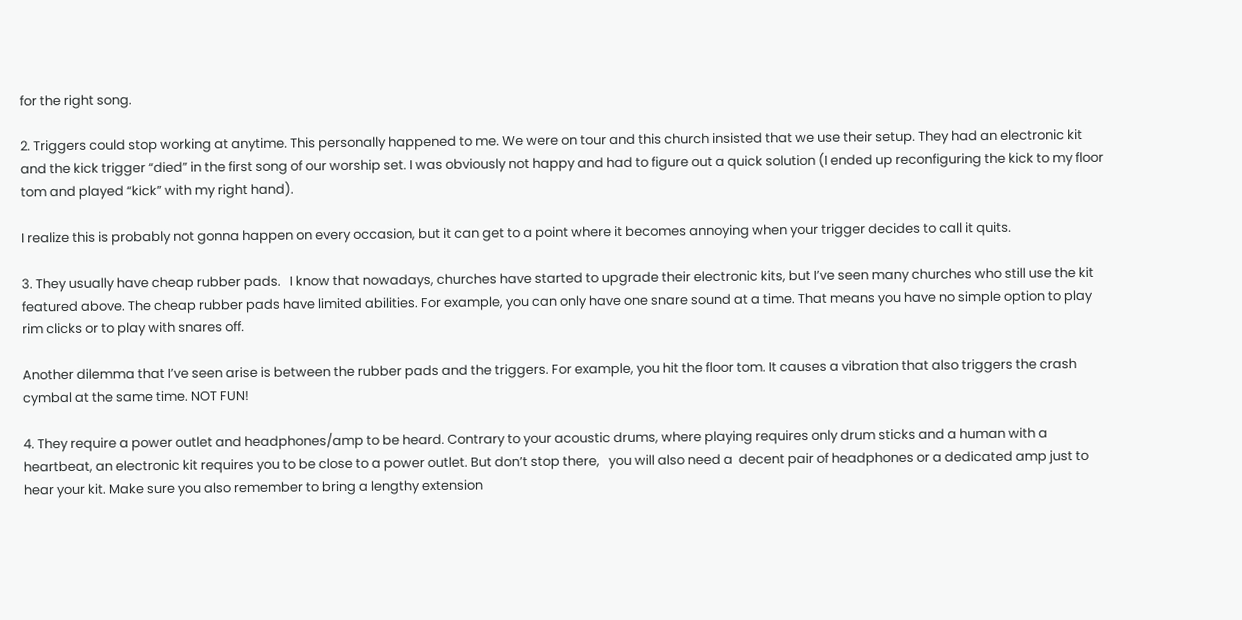for the right song.

2. Triggers could stop working at anytime. This personally happened to me. We were on tour and this church insisted that we use their setup. They had an electronic kit and the kick trigger “died” in the first song of our worship set. I was obviously not happy and had to figure out a quick solution (I ended up reconfiguring the kick to my floor tom and played “kick” with my right hand).

I realize this is probably not gonna happen on every occasion, but it can get to a point where it becomes annoying when your trigger decides to call it quits.

3. They usually have cheap rubber pads.   I know that nowadays, churches have started to upgrade their electronic kits, but I’ve seen many churches who still use the kit featured above. The cheap rubber pads have limited abilities. For example, you can only have one snare sound at a time. That means you have no simple option to play rim clicks or to play with snares off.

Another dilemma that I’ve seen arise is between the rubber pads and the triggers. For example, you hit the floor tom. It causes a vibration that also triggers the crash cymbal at the same time. NOT FUN!

4. They require a power outlet and headphones/amp to be heard. Contrary to your acoustic drums, where playing requires only drum sticks and a human with a heartbeat, an electronic kit requires you to be close to a power outlet. But don’t stop there,   you will also need a  decent pair of headphones or a dedicated amp just to hear your kit. Make sure you also remember to bring a lengthy extension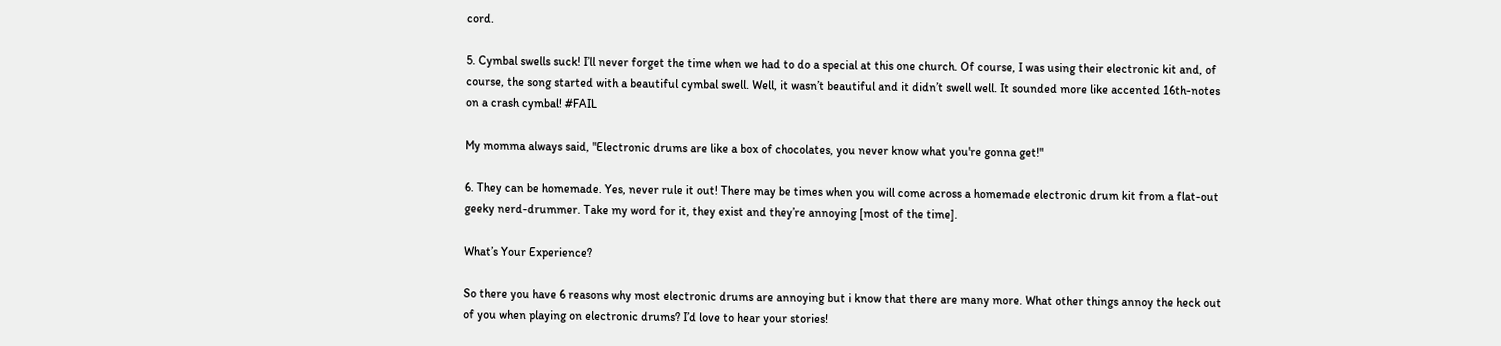cord.

5. Cymbal swells suck! I’ll never forget the time when we had to do a special at this one church. Of course, I was using their electronic kit and, of course, the song started with a beautiful cymbal swell. Well, it wasn’t beautiful and it didn’t swell well. It sounded more like accented 16th-notes on a crash cymbal! #FAIL

My momma always said, "Electronic drums are like a box of chocolates, you never know what you're gonna get!"

6. They can be homemade. Yes, never rule it out! There may be times when you will come across a homemade electronic drum kit from a flat-out geeky nerd-drummer. Take my word for it, they exist and they’re annoying [most of the time].

What’s Your Experience?

So there you have 6 reasons why most electronic drums are annoying but i know that there are many more. What other things annoy the heck out of you when playing on electronic drums? I’d love to hear your stories!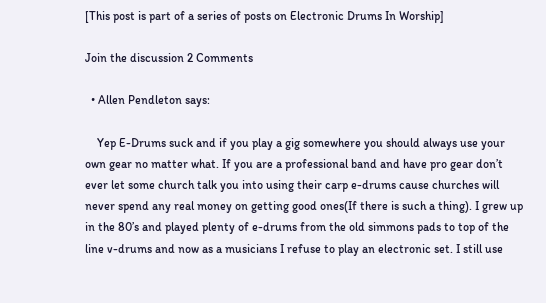[This post is part of a series of posts on Electronic Drums In Worship]

Join the discussion 2 Comments

  • Allen Pendleton says:

    Yep E-Drums suck and if you play a gig somewhere you should always use your own gear no matter what. If you are a professional band and have pro gear don’t ever let some church talk you into using their carp e-drums cause churches will never spend any real money on getting good ones(If there is such a thing). I grew up in the 80’s and played plenty of e-drums from the old simmons pads to top of the line v-drums and now as a musicians I refuse to play an electronic set. I still use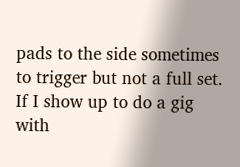pads to the side sometimes to trigger but not a full set. If I show up to do a gig with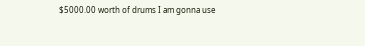$5000.00 worth of drums I am gonna use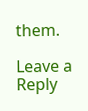them.

Leave a Reply